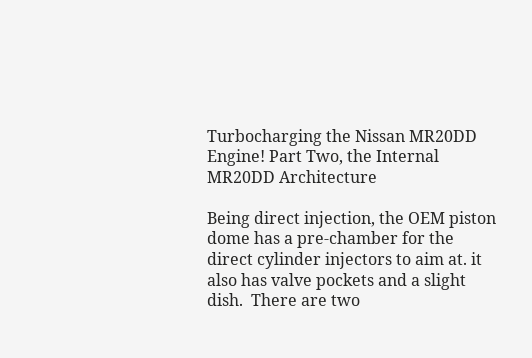Turbocharging the Nissan MR20DD Engine! Part Two, the Internal MR20DD Architecture

Being direct injection, the OEM piston dome has a pre-chamber for the direct cylinder injectors to aim at. it also has valve pockets and a slight dish.  There are two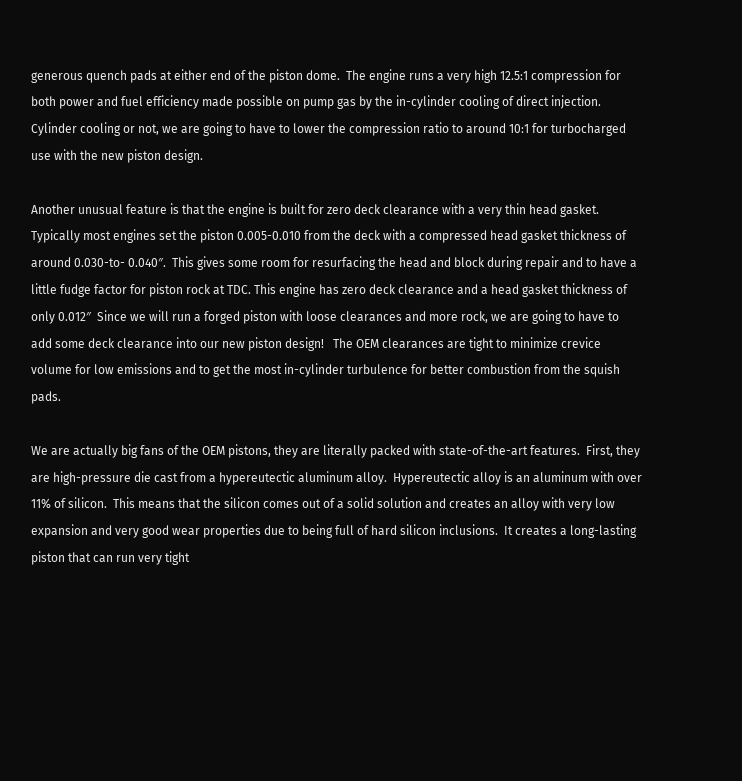generous quench pads at either end of the piston dome.  The engine runs a very high 12.5:1 compression for both power and fuel efficiency made possible on pump gas by the in-cylinder cooling of direct injection.  Cylinder cooling or not, we are going to have to lower the compression ratio to around 10:1 for turbocharged use with the new piston design.

Another unusual feature is that the engine is built for zero deck clearance with a very thin head gasket. Typically most engines set the piston 0.005-0.010 from the deck with a compressed head gasket thickness of around 0.030-to- 0.040″.  This gives some room for resurfacing the head and block during repair and to have a little fudge factor for piston rock at TDC. This engine has zero deck clearance and a head gasket thickness of only 0.012″  Since we will run a forged piston with loose clearances and more rock, we are going to have to add some deck clearance into our new piston design!   The OEM clearances are tight to minimize crevice volume for low emissions and to get the most in-cylinder turbulence for better combustion from the squish pads.

We are actually big fans of the OEM pistons, they are literally packed with state-of-the-art features.  First, they are high-pressure die cast from a hypereutectic aluminum alloy.  Hypereutectic alloy is an aluminum with over 11% of silicon.  This means that the silicon comes out of a solid solution and creates an alloy with very low expansion and very good wear properties due to being full of hard silicon inclusions.  It creates a long-lasting piston that can run very tight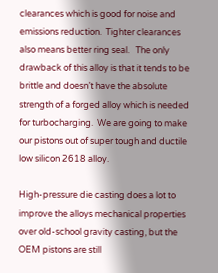clearances which is good for noise and emissions reduction.  Tighter clearances also means better ring seal.   The only drawback of this alloy is that it tends to be brittle and doesn’t have the absolute strength of a forged alloy which is needed for turbocharging.  We are going to make our pistons out of super tough and ductile low silicon 2618 alloy.

High-pressure die casting does a lot to improve the alloys mechanical properties over old-school gravity casting, but the OEM pistons are still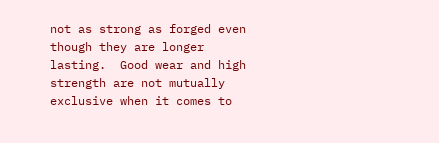not as strong as forged even though they are longer lasting.  Good wear and high strength are not mutually exclusive when it comes to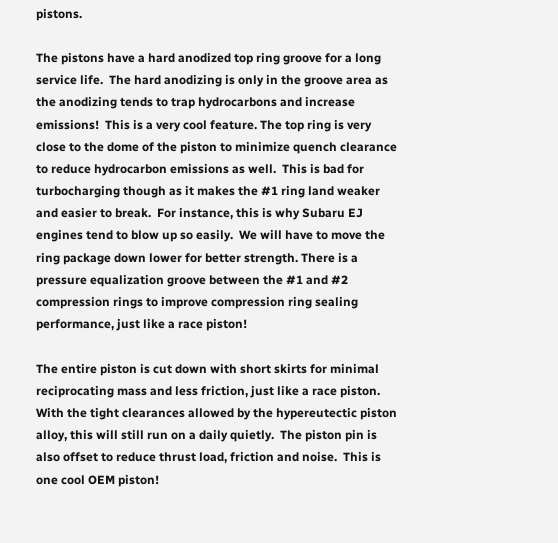pistons.

The pistons have a hard anodized top ring groove for a long service life.  The hard anodizing is only in the groove area as the anodizing tends to trap hydrocarbons and increase emissions!  This is a very cool feature. The top ring is very close to the dome of the piston to minimize quench clearance to reduce hydrocarbon emissions as well.  This is bad for turbocharging though as it makes the #1 ring land weaker and easier to break.  For instance, this is why Subaru EJ engines tend to blow up so easily.  We will have to move the ring package down lower for better strength. There is a pressure equalization groove between the #1 and #2 compression rings to improve compression ring sealing performance, just like a race piston!

The entire piston is cut down with short skirts for minimal reciprocating mass and less friction, just like a race piston.  With the tight clearances allowed by the hypereutectic piston alloy, this will still run on a daily quietly.  The piston pin is also offset to reduce thrust load, friction and noise.  This is one cool OEM piston!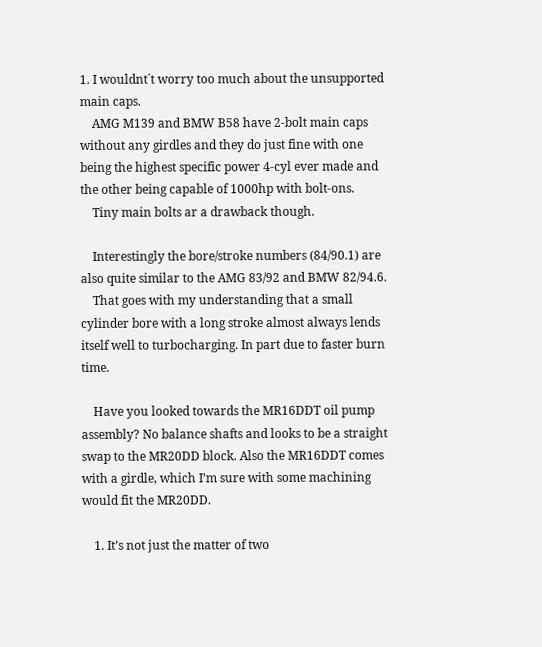1. I wouldnt´t worry too much about the unsupported main caps.
    AMG M139 and BMW B58 have 2-bolt main caps without any girdles and they do just fine with one being the highest specific power 4-cyl ever made and the other being capable of 1000hp with bolt-ons.
    Tiny main bolts ar a drawback though.

    Interestingly the bore/stroke numbers (84/90.1) are also quite similar to the AMG 83/92 and BMW 82/94.6.
    That goes with my understanding that a small cylinder bore with a long stroke almost always lends itself well to turbocharging. In part due to faster burn time.

    Have you looked towards the MR16DDT oil pump assembly? No balance shafts and looks to be a straight swap to the MR20DD block. Also the MR16DDT comes with a girdle, which I’m sure with some machining would fit the MR20DD.

    1. It’s not just the matter of two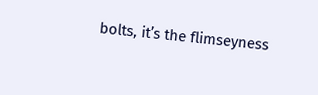bolts, it’s the flimseyness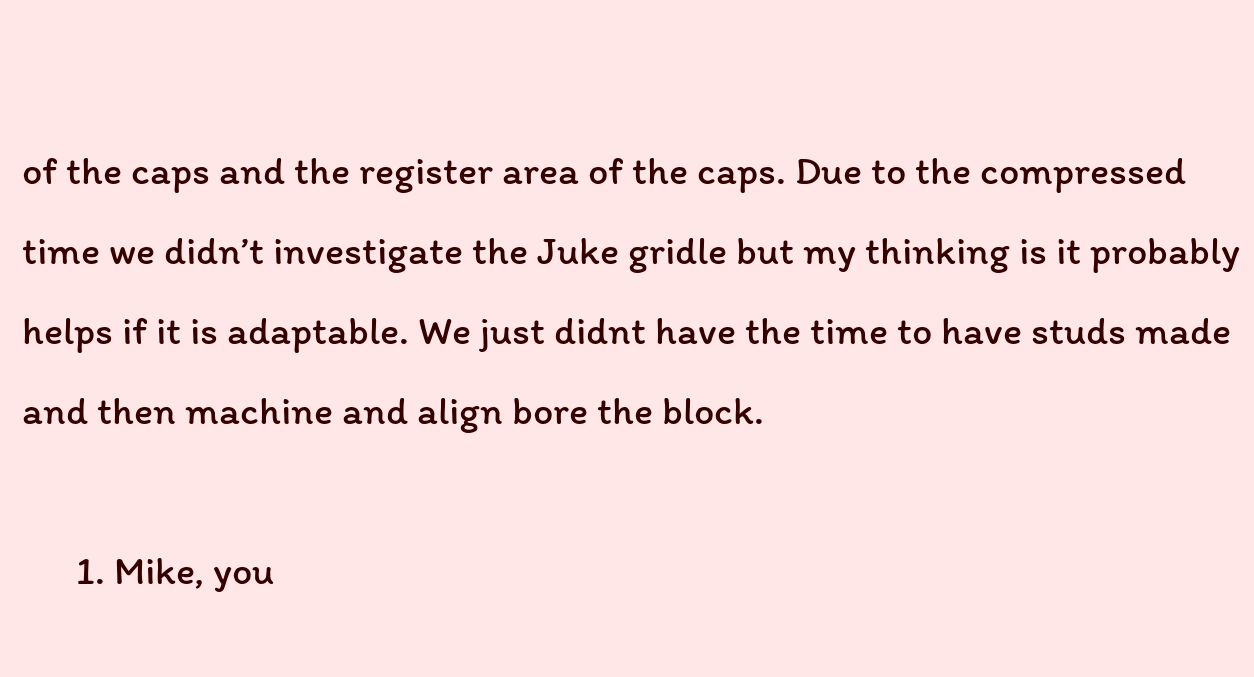of the caps and the register area of the caps. Due to the compressed time we didn’t investigate the Juke gridle but my thinking is it probably helps if it is adaptable. We just didnt have the time to have studs made and then machine and align bore the block.

      1. Mike, you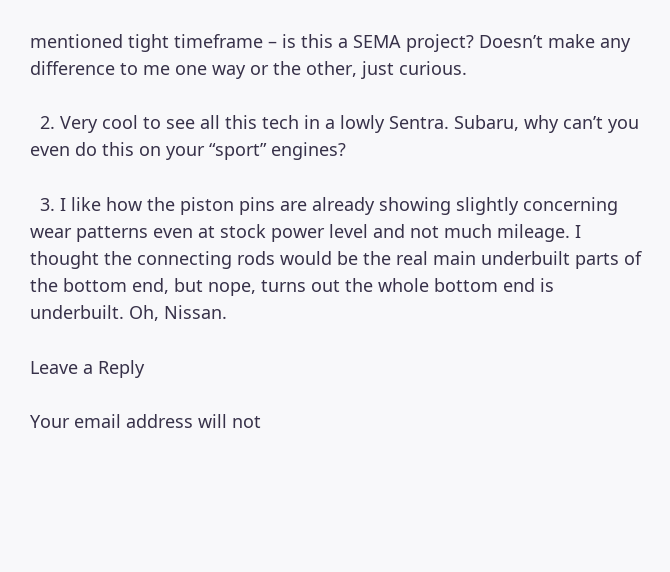mentioned tight timeframe – is this a SEMA project? Doesn’t make any difference to me one way or the other, just curious.

  2. Very cool to see all this tech in a lowly Sentra. Subaru, why can’t you even do this on your “sport” engines?

  3. I like how the piston pins are already showing slightly concerning wear patterns even at stock power level and not much mileage. I thought the connecting rods would be the real main underbuilt parts of the bottom end, but nope, turns out the whole bottom end is underbuilt. Oh, Nissan.

Leave a Reply

Your email address will not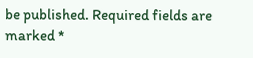be published. Required fields are marked *